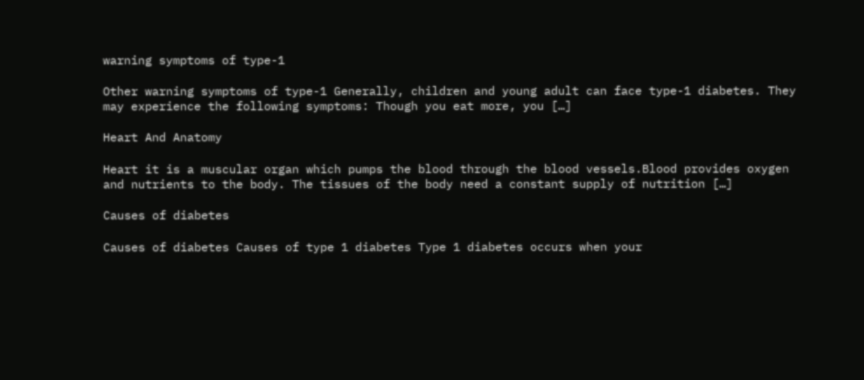warning symptoms of type-1

Other warning symptoms of type-1 Generally, children and young adult can face type-1 diabetes. They may experience the following symptoms: Though you eat more, you […]

Heart And Anatomy

Heart it is a muscular organ which pumps the blood through the blood vessels.Blood provides oxygen and nutrients to the body. The tissues of the body need a constant supply of nutrition […]

Causes of diabetes

Causes of diabetes Causes of type 1 diabetes Type 1 diabetes occurs when your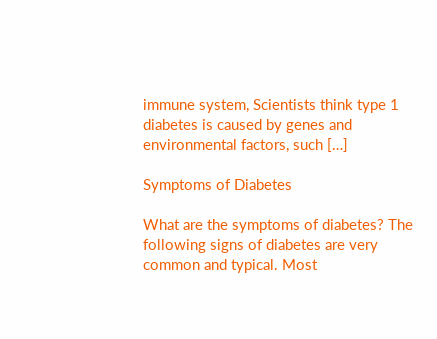immune system, Scientists think type 1 diabetes is caused by genes and environmental factors, such […]

Symptoms of Diabetes

What are the symptoms of diabetes? The following signs of diabetes are very common and typical. Most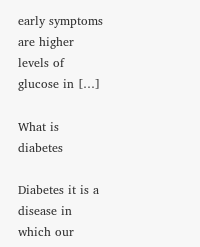early symptoms are higher levels of glucose in […]

What is diabetes

Diabetes it is a disease in which our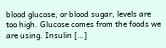blood glucose, or blood sugar, levels are too high. Glucose comes from the foods we are using. Insulin […]